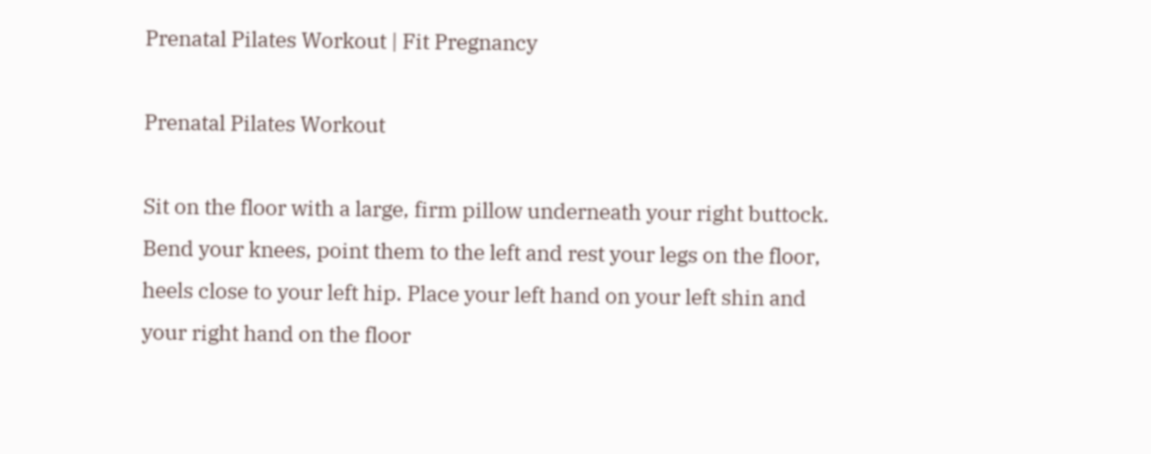Prenatal Pilates Workout | Fit Pregnancy

Prenatal Pilates Workout

Sit on the floor with a large, firm pillow underneath your right buttock. Bend your knees, point them to the left and rest your legs on the floor, heels close to your left hip. Place your left hand on your left shin and your right hand on the floor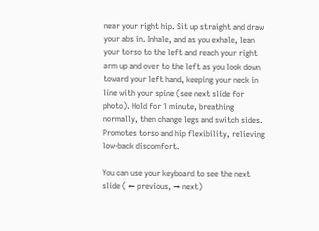near your right hip. Sit up straight and draw your abs in. Inhale, and as you exhale, lean your torso to the left and reach your right arm up and over to the left as you look down toward your left hand, keeping your neck in line with your spine (see next slide for photo). Hold for 1 minute, breathing normally, then change legs and switch sides. Promotes torso and hip flexibility, relieving low-back discomfort.

You can use your keyboard to see the next slide ( ← previous, → next)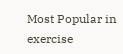Most Popular in exercise